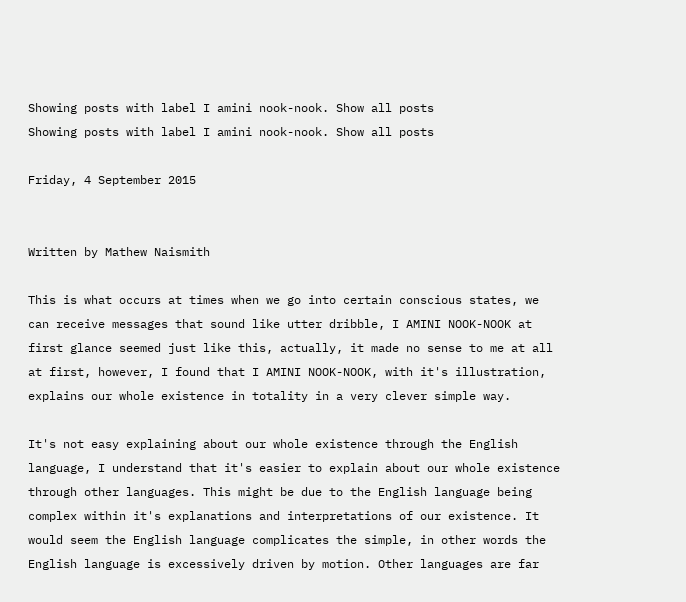Showing posts with label I amini nook-nook. Show all posts
Showing posts with label I amini nook-nook. Show all posts

Friday, 4 September 2015


Written by Mathew Naismith

This is what occurs at times when we go into certain conscious states, we can receive messages that sound like utter dribble, I AMINI NOOK-NOOK at first glance seemed just like this, actually, it made no sense to me at all at first, however, I found that I AMINI NOOK-NOOK, with it's illustration, explains our whole existence in totality in a very clever simple way.

It's not easy explaining about our whole existence through the English language, I understand that it's easier to explain about our whole existence through other languages. This might be due to the English language being complex within it's explanations and interpretations of our existence. It would seem the English language complicates the simple, in other words the English language is excessively driven by motion. Other languages are far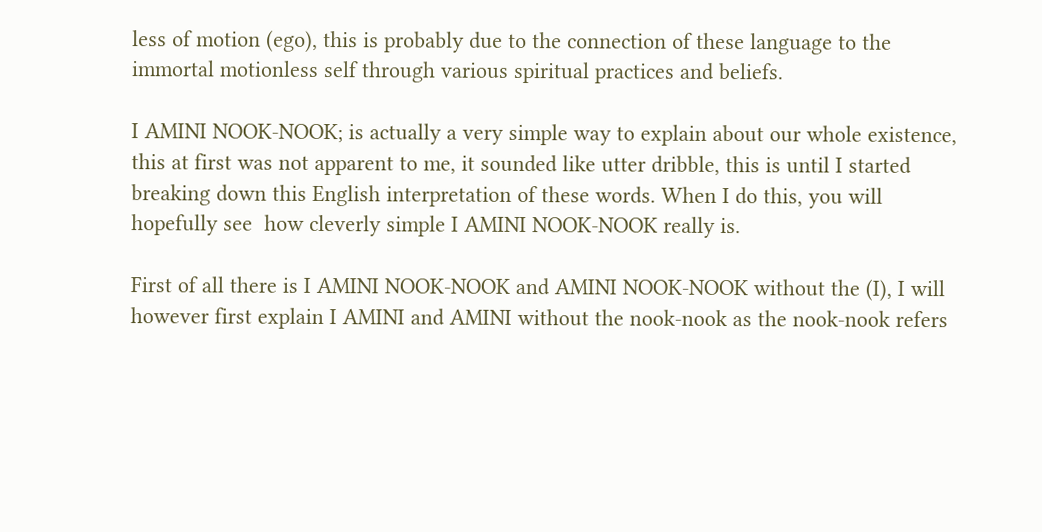less of motion (ego), this is probably due to the connection of these language to the immortal motionless self through various spiritual practices and beliefs.

I AMINI NOOK-NOOK; is actually a very simple way to explain about our whole existence, this at first was not apparent to me, it sounded like utter dribble, this is until I started breaking down this English interpretation of these words. When I do this, you will hopefully see  how cleverly simple I AMINI NOOK-NOOK really is.

First of all there is I AMINI NOOK-NOOK and AMINI NOOK-NOOK without the (I), I will however first explain I AMINI and AMINI without the nook-nook as the nook-nook refers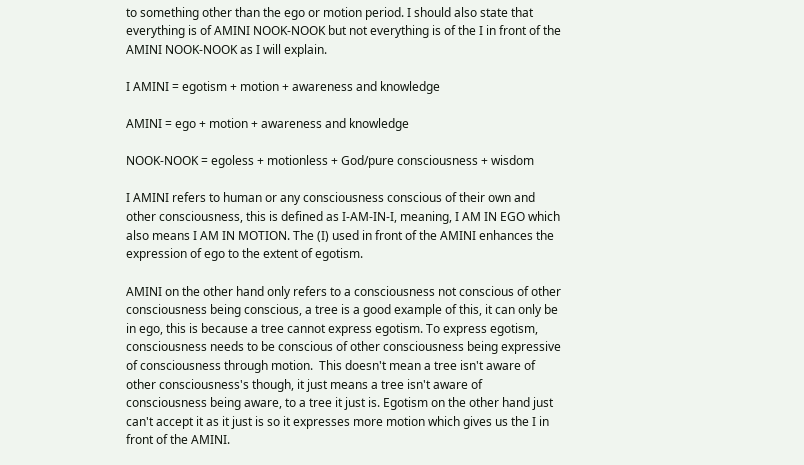to something other than the ego or motion period. I should also state that everything is of AMINI NOOK-NOOK but not everything is of the I in front of the AMINI NOOK-NOOK as I will explain.

I AMINI = egotism + motion + awareness and knowledge

AMINI = ego + motion + awareness and knowledge

NOOK-NOOK = egoless + motionless + God/pure consciousness + wisdom

I AMINI refers to human or any consciousness conscious of their own and other consciousness, this is defined as I-AM-IN-I, meaning, I AM IN EGO which also means I AM IN MOTION. The (I) used in front of the AMINI enhances the expression of ego to the extent of egotism.

AMINI on the other hand only refers to a consciousness not conscious of other consciousness being conscious, a tree is a good example of this, it can only be in ego, this is because a tree cannot express egotism. To express egotism, consciousness needs to be conscious of other consciousness being expressive of consciousness through motion.  This doesn't mean a tree isn't aware of other consciousness's though, it just means a tree isn't aware of consciousness being aware, to a tree it just is. Egotism on the other hand just can't accept it as it just is so it expresses more motion which gives us the I in front of the AMINI.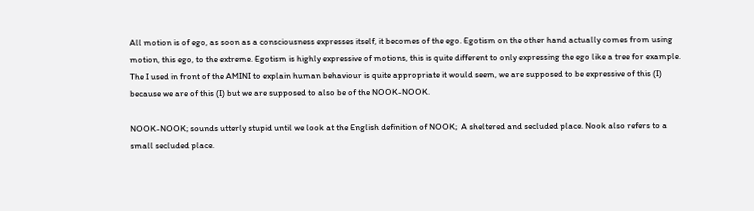All motion is of ego, as soon as a consciousness expresses itself, it becomes of the ego. Egotism on the other hand actually comes from using motion, this ego, to the extreme. Egotism is highly expressive of motions, this is quite different to only expressing the ego like a tree for example. The I used in front of the AMINI to explain human behaviour is quite appropriate it would seem, we are supposed to be expressive of this (I) because we are of this (I) but we are supposed to also be of the NOOK-NOOK.

NOOK-NOOK; sounds utterly stupid until we look at the English definition of NOOK;  A sheltered and secluded place. Nook also refers to a small secluded place.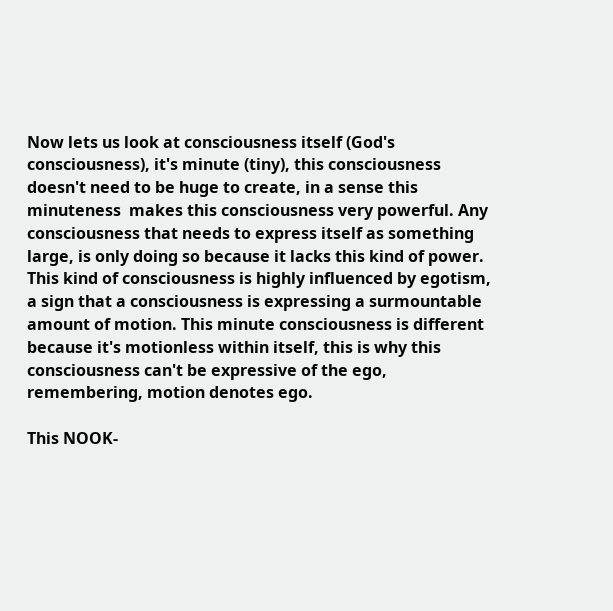Now lets us look at consciousness itself (God's consciousness), it's minute (tiny), this consciousness doesn't need to be huge to create, in a sense this minuteness  makes this consciousness very powerful. Any consciousness that needs to express itself as something large, is only doing so because it lacks this kind of power. This kind of consciousness is highly influenced by egotism, a sign that a consciousness is expressing a surmountable amount of motion. This minute consciousness is different because it's motionless within itself, this is why this consciousness can't be expressive of the ego, remembering, motion denotes ego.

This NOOK-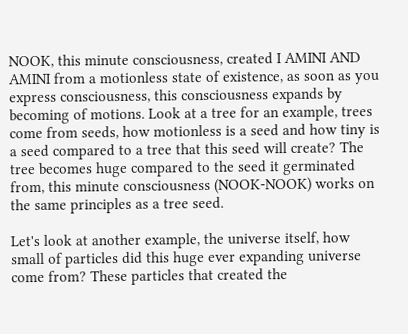NOOK, this minute consciousness, created I AMINI AND AMINI from a motionless state of existence, as soon as you express consciousness, this consciousness expands by becoming of motions. Look at a tree for an example, trees come from seeds, how motionless is a seed and how tiny is a seed compared to a tree that this seed will create? The tree becomes huge compared to the seed it germinated from, this minute consciousness (NOOK-NOOK) works on the same principles as a tree seed.

Let's look at another example, the universe itself, how small of particles did this huge ever expanding universe come from? These particles that created the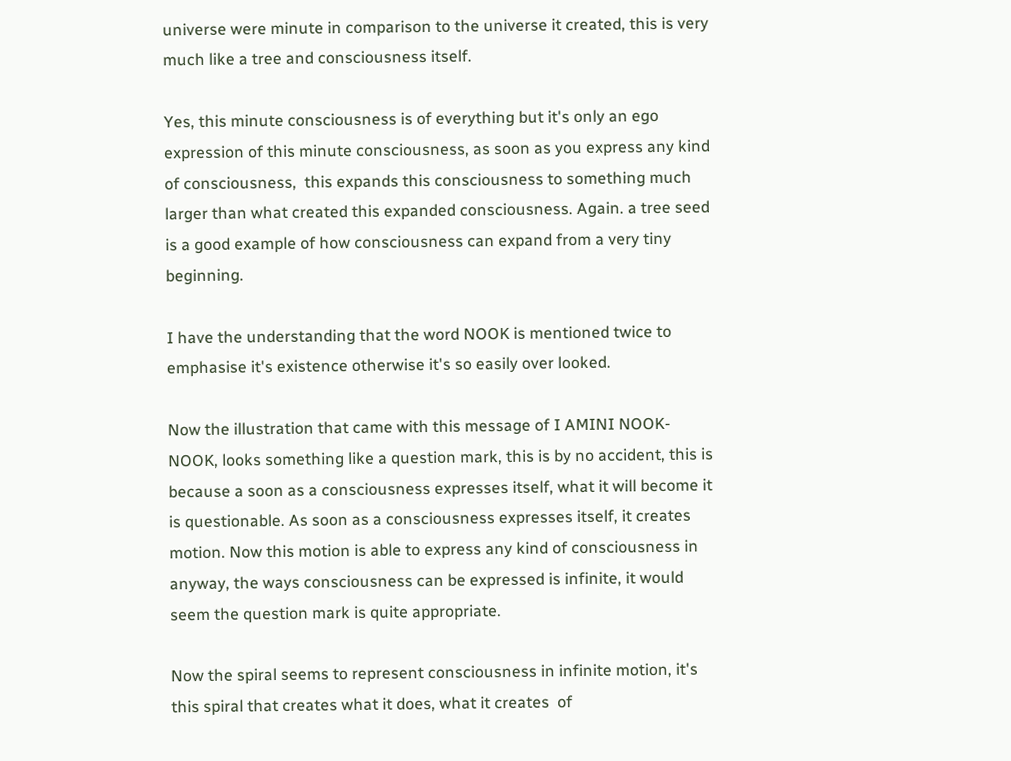universe were minute in comparison to the universe it created, this is very much like a tree and consciousness itself.

Yes, this minute consciousness is of everything but it's only an ego expression of this minute consciousness, as soon as you express any kind of consciousness,  this expands this consciousness to something much larger than what created this expanded consciousness. Again. a tree seed is a good example of how consciousness can expand from a very tiny beginning.

I have the understanding that the word NOOK is mentioned twice to emphasise it's existence otherwise it's so easily over looked.

Now the illustration that came with this message of I AMINI NOOK-NOOK, looks something like a question mark, this is by no accident, this is because a soon as a consciousness expresses itself, what it will become it  is questionable. As soon as a consciousness expresses itself, it creates motion. Now this motion is able to express any kind of consciousness in anyway, the ways consciousness can be expressed is infinite, it would seem the question mark is quite appropriate.

Now the spiral seems to represent consciousness in infinite motion, it's this spiral that creates what it does, what it creates  of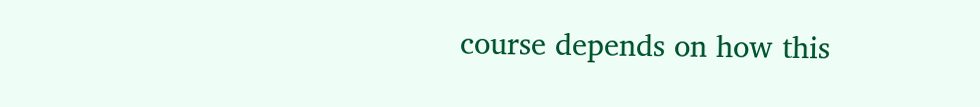course depends on how this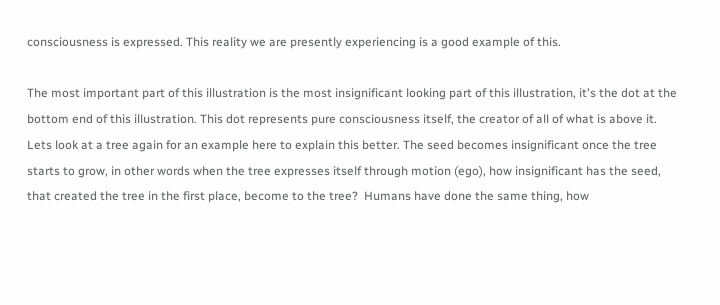consciousness is expressed. This reality we are presently experiencing is a good example of this.

The most important part of this illustration is the most insignificant looking part of this illustration, it's the dot at the bottom end of this illustration. This dot represents pure consciousness itself, the creator of all of what is above it. Lets look at a tree again for an example here to explain this better. The seed becomes insignificant once the tree starts to grow, in other words when the tree expresses itself through motion (ego), how insignificant has the seed, that created the tree in the first place, become to the tree?  Humans have done the same thing, how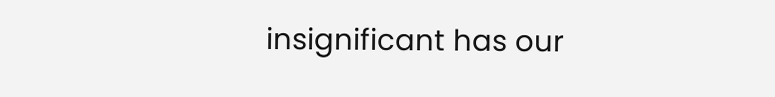insignificant has our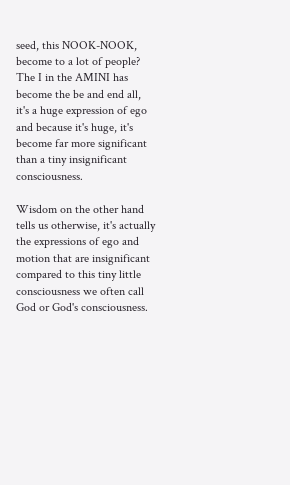seed, this NOOK-NOOK, become to a lot of people? The I in the AMINI has become the be and end all, it's a huge expression of ego and because it's huge, it's become far more significant than a tiny insignificant consciousness.

Wisdom on the other hand tells us otherwise, it's actually the expressions of ego and motion that are insignificant compared to this tiny little consciousness we often call God or God's consciousness.